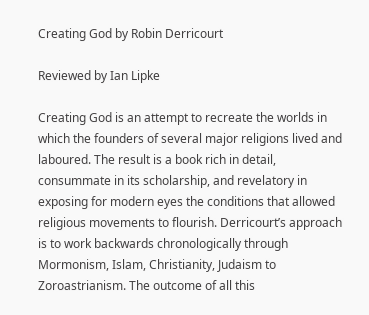Creating God by Robin Derricourt

Reviewed by Ian Lipke

Creating God is an attempt to recreate the worlds in which the founders of several major religions lived and laboured. The result is a book rich in detail, consummate in its scholarship, and revelatory in exposing for modern eyes the conditions that allowed religious movements to flourish. Derricourt’s approach is to work backwards chronologically through Mormonism, Islam, Christianity, Judaism to Zoroastrianism. The outcome of all this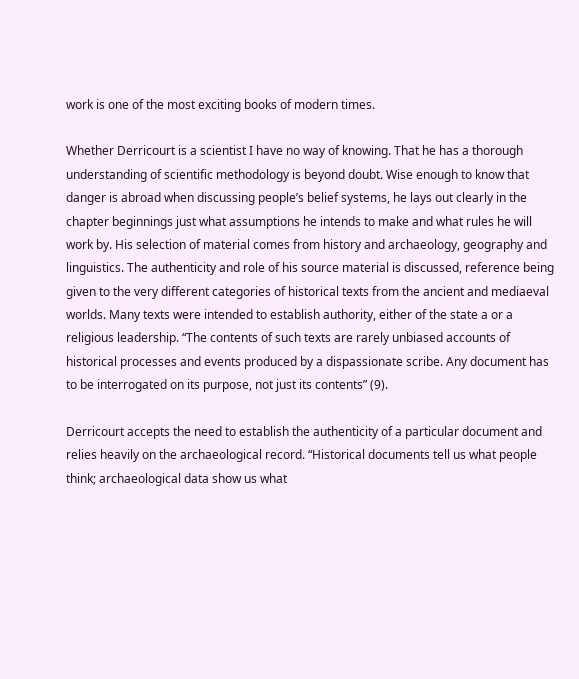work is one of the most exciting books of modern times.

Whether Derricourt is a scientist I have no way of knowing. That he has a thorough understanding of scientific methodology is beyond doubt. Wise enough to know that danger is abroad when discussing people’s belief systems, he lays out clearly in the chapter beginnings just what assumptions he intends to make and what rules he will work by. His selection of material comes from history and archaeology, geography and linguistics. The authenticity and role of his source material is discussed, reference being given to the very different categories of historical texts from the ancient and mediaeval worlds. Many texts were intended to establish authority, either of the state a or a religious leadership. “The contents of such texts are rarely unbiased accounts of historical processes and events produced by a dispassionate scribe. Any document has to be interrogated on its purpose, not just its contents” (9).

Derricourt accepts the need to establish the authenticity of a particular document and relies heavily on the archaeological record. “Historical documents tell us what people think; archaeological data show us what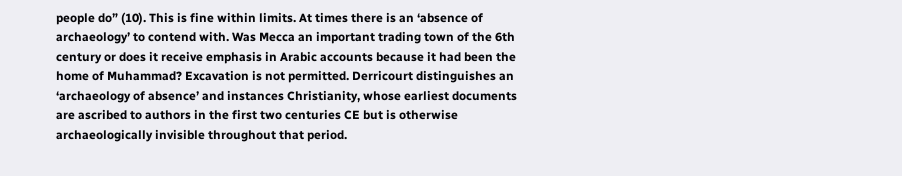people do” (10). This is fine within limits. At times there is an ‘absence of archaeology’ to contend with. Was Mecca an important trading town of the 6th century or does it receive emphasis in Arabic accounts because it had been the home of Muhammad? Excavation is not permitted. Derricourt distinguishes an ‘archaeology of absence’ and instances Christianity, whose earliest documents are ascribed to authors in the first two centuries CE but is otherwise archaeologically invisible throughout that period.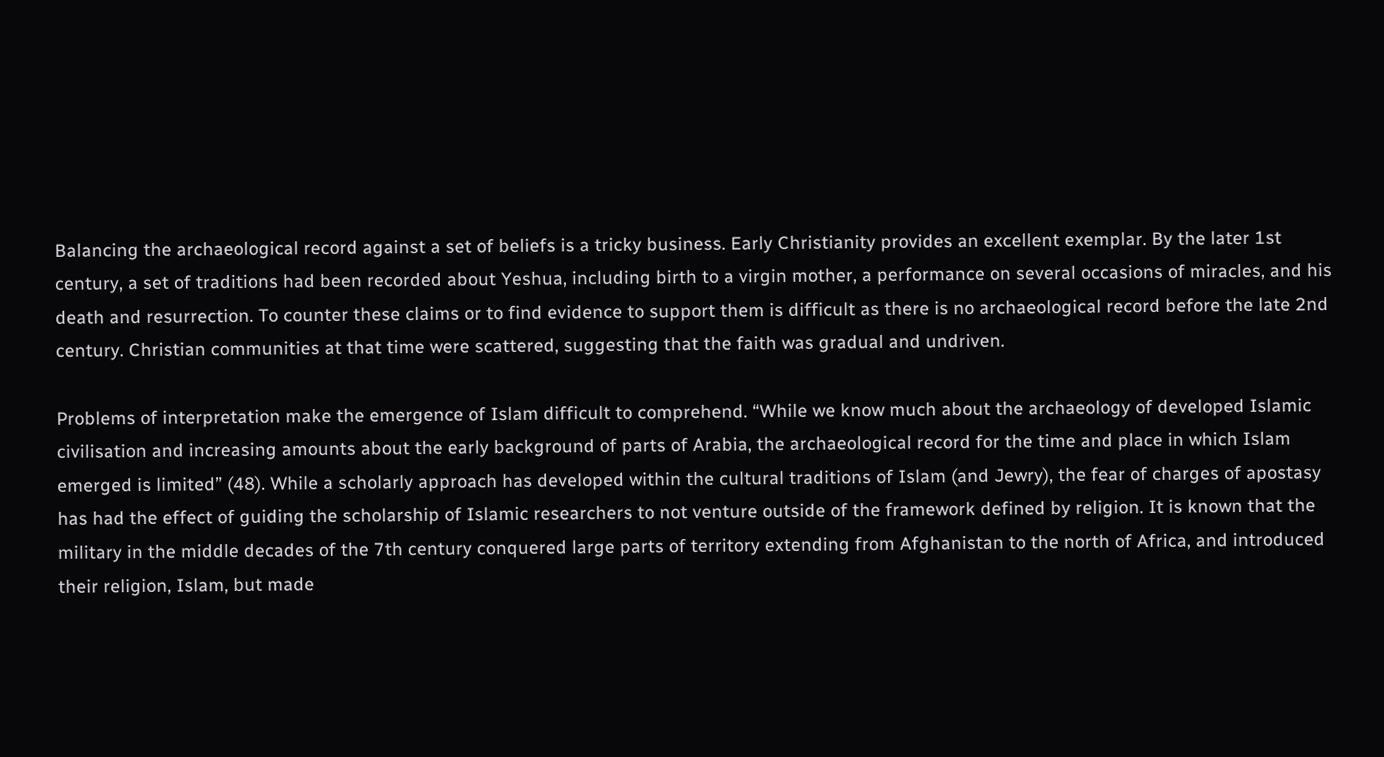Balancing the archaeological record against a set of beliefs is a tricky business. Early Christianity provides an excellent exemplar. By the later 1st century, a set of traditions had been recorded about Yeshua, including birth to a virgin mother, a performance on several occasions of miracles, and his death and resurrection. To counter these claims or to find evidence to support them is difficult as there is no archaeological record before the late 2nd century. Christian communities at that time were scattered, suggesting that the faith was gradual and undriven.

Problems of interpretation make the emergence of Islam difficult to comprehend. “While we know much about the archaeology of developed Islamic civilisation and increasing amounts about the early background of parts of Arabia, the archaeological record for the time and place in which Islam emerged is limited” (48). While a scholarly approach has developed within the cultural traditions of Islam (and Jewry), the fear of charges of apostasy has had the effect of guiding the scholarship of Islamic researchers to not venture outside of the framework defined by religion. It is known that the military in the middle decades of the 7th century conquered large parts of territory extending from Afghanistan to the north of Africa, and introduced their religion, Islam, but made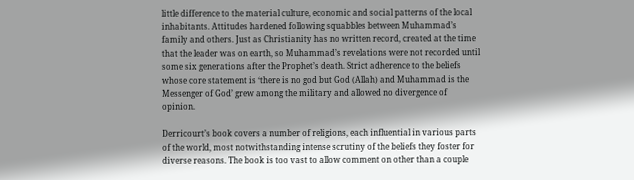little difference to the material culture, economic and social patterns of the local inhabitants. Attitudes hardened following squabbles between Muhammad’s family and others. Just as Christianity has no written record, created at the time that the leader was on earth, so Muhammad’s revelations were not recorded until some six generations after the Prophet’s death. Strict adherence to the beliefs whose core statement is ‘there is no god but God (Allah) and Muhammad is the Messenger of God’ grew among the military and allowed no divergence of opinion.

Derricourt’s book covers a number of religions, each influential in various parts of the world, most notwithstanding intense scrutiny of the beliefs they foster for diverse reasons. The book is too vast to allow comment on other than a couple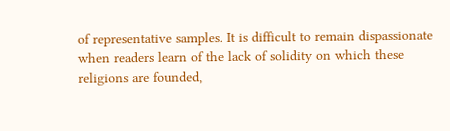of representative samples. It is difficult to remain dispassionate when readers learn of the lack of solidity on which these religions are founded,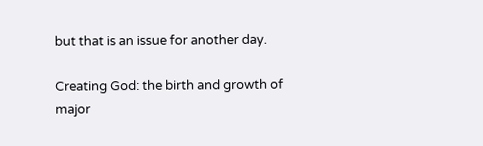but that is an issue for another day.

Creating God: the birth and growth of major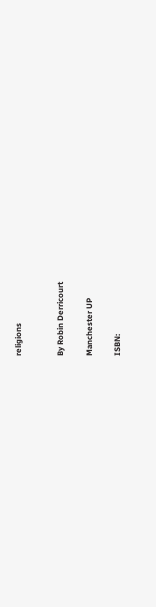religions


By Robin Derricourt

Manchester UP

ISBN: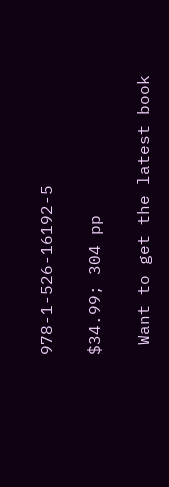978-1-526-16192-5

$34.99; 304 pp

 Want to get the latest book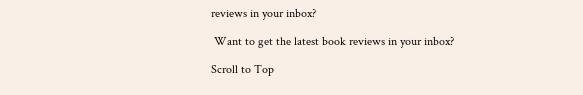reviews in your inbox?

 Want to get the latest book reviews in your inbox?

Scroll to Top